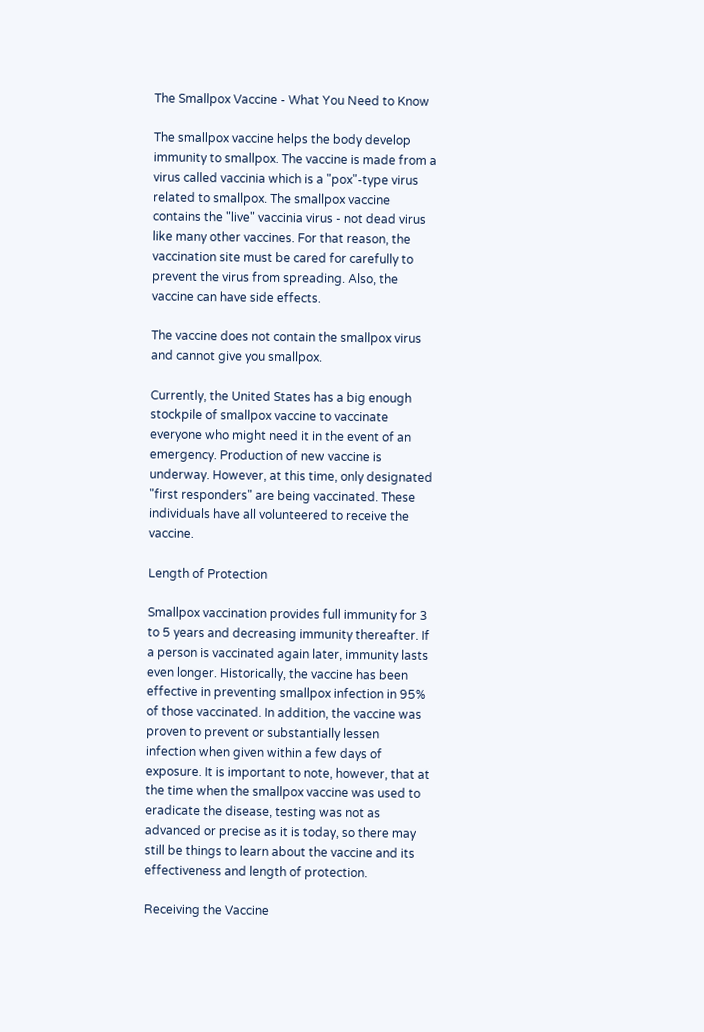The Smallpox Vaccine - What You Need to Know

The smallpox vaccine helps the body develop immunity to smallpox. The vaccine is made from a virus called vaccinia which is a "pox"-type virus related to smallpox. The smallpox vaccine contains the "live" vaccinia virus - not dead virus like many other vaccines. For that reason, the vaccination site must be cared for carefully to prevent the virus from spreading. Also, the vaccine can have side effects.

The vaccine does not contain the smallpox virus and cannot give you smallpox.

Currently, the United States has a big enough stockpile of smallpox vaccine to vaccinate everyone who might need it in the event of an emergency. Production of new vaccine is underway. However, at this time, only designated "first responders" are being vaccinated. These individuals have all volunteered to receive the vaccine.

Length of Protection

Smallpox vaccination provides full immunity for 3 to 5 years and decreasing immunity thereafter. If a person is vaccinated again later, immunity lasts even longer. Historically, the vaccine has been effective in preventing smallpox infection in 95% of those vaccinated. In addition, the vaccine was proven to prevent or substantially lessen infection when given within a few days of exposure. It is important to note, however, that at the time when the smallpox vaccine was used to eradicate the disease, testing was not as advanced or precise as it is today, so there may still be things to learn about the vaccine and its effectiveness and length of protection.

Receiving the Vaccine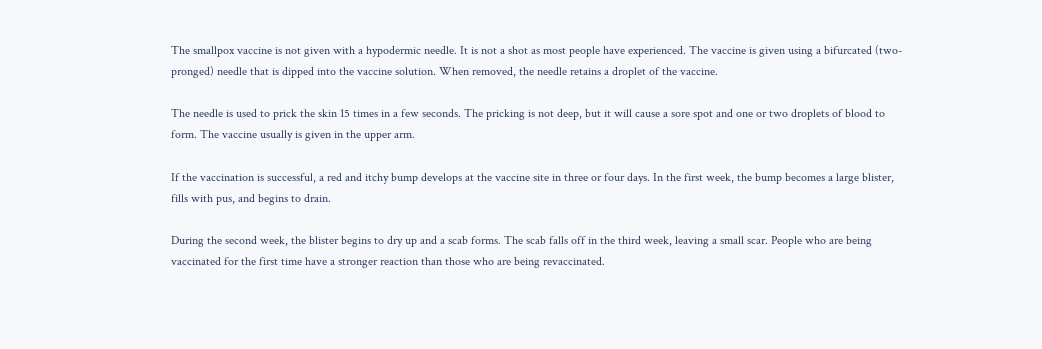The smallpox vaccine is not given with a hypodermic needle. It is not a shot as most people have experienced. The vaccine is given using a bifurcated (two-pronged) needle that is dipped into the vaccine solution. When removed, the needle retains a droplet of the vaccine.

The needle is used to prick the skin 15 times in a few seconds. The pricking is not deep, but it will cause a sore spot and one or two droplets of blood to form. The vaccine usually is given in the upper arm.

If the vaccination is successful, a red and itchy bump develops at the vaccine site in three or four days. In the first week, the bump becomes a large blister, fills with pus, and begins to drain.

During the second week, the blister begins to dry up and a scab forms. The scab falls off in the third week, leaving a small scar. People who are being vaccinated for the first time have a stronger reaction than those who are being revaccinated.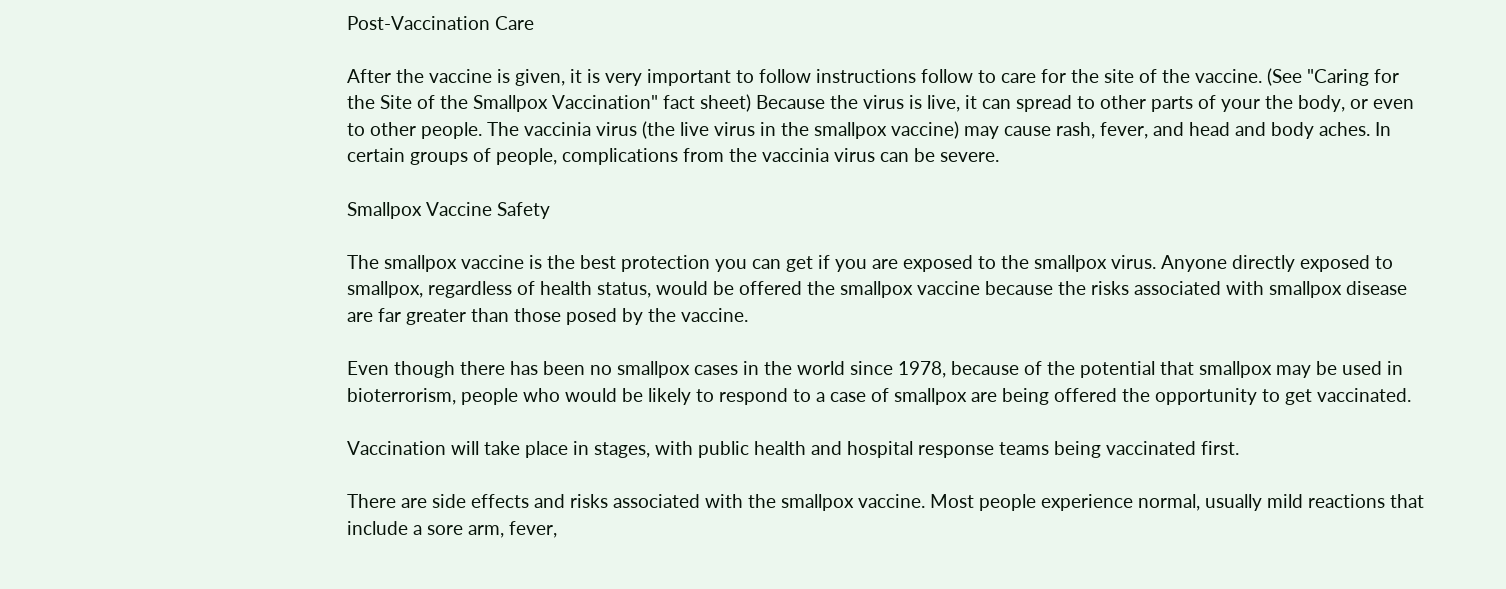Post-Vaccination Care

After the vaccine is given, it is very important to follow instructions follow to care for the site of the vaccine. (See "Caring for the Site of the Smallpox Vaccination" fact sheet) Because the virus is live, it can spread to other parts of your the body, or even to other people. The vaccinia virus (the live virus in the smallpox vaccine) may cause rash, fever, and head and body aches. In certain groups of people, complications from the vaccinia virus can be severe.

Smallpox Vaccine Safety

The smallpox vaccine is the best protection you can get if you are exposed to the smallpox virus. Anyone directly exposed to smallpox, regardless of health status, would be offered the smallpox vaccine because the risks associated with smallpox disease are far greater than those posed by the vaccine.

Even though there has been no smallpox cases in the world since 1978, because of the potential that smallpox may be used in bioterrorism, people who would be likely to respond to a case of smallpox are being offered the opportunity to get vaccinated.

Vaccination will take place in stages, with public health and hospital response teams being vaccinated first.

There are side effects and risks associated with the smallpox vaccine. Most people experience normal, usually mild reactions that include a sore arm, fever,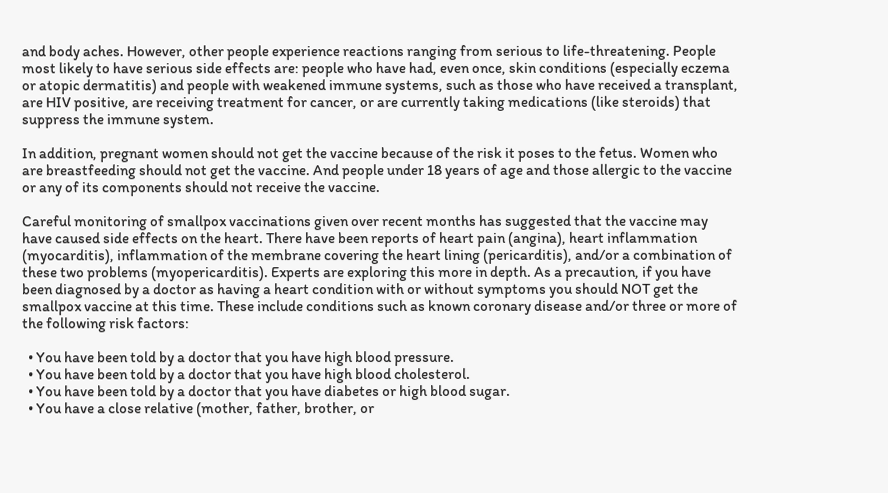and body aches. However, other people experience reactions ranging from serious to life-threatening. People most likely to have serious side effects are: people who have had, even once, skin conditions (especially eczema or atopic dermatitis) and people with weakened immune systems, such as those who have received a transplant, are HIV positive, are receiving treatment for cancer, or are currently taking medications (like steroids) that suppress the immune system.

In addition, pregnant women should not get the vaccine because of the risk it poses to the fetus. Women who are breastfeeding should not get the vaccine. And people under 18 years of age and those allergic to the vaccine or any of its components should not receive the vaccine.

Careful monitoring of smallpox vaccinations given over recent months has suggested that the vaccine may have caused side effects on the heart. There have been reports of heart pain (angina), heart inflammation (myocarditis), inflammation of the membrane covering the heart lining (pericarditis), and/or a combination of these two problems (myopericarditis). Experts are exploring this more in depth. As a precaution, if you have been diagnosed by a doctor as having a heart condition with or without symptoms you should NOT get the smallpox vaccine at this time. These include conditions such as known coronary disease and/or three or more of the following risk factors:

  • You have been told by a doctor that you have high blood pressure.
  • You have been told by a doctor that you have high blood cholesterol.
  • You have been told by a doctor that you have diabetes or high blood sugar.
  • You have a close relative (mother, father, brother, or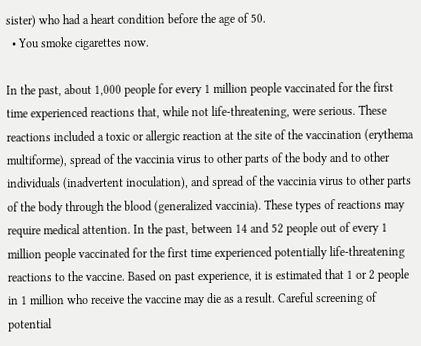sister) who had a heart condition before the age of 50.
  • You smoke cigarettes now.

In the past, about 1,000 people for every 1 million people vaccinated for the first time experienced reactions that, while not life-threatening, were serious. These reactions included a toxic or allergic reaction at the site of the vaccination (erythema multiforme), spread of the vaccinia virus to other parts of the body and to other individuals (inadvertent inoculation), and spread of the vaccinia virus to other parts of the body through the blood (generalized vaccinia). These types of reactions may require medical attention. In the past, between 14 and 52 people out of every 1 million people vaccinated for the first time experienced potentially life-threatening reactions to the vaccine. Based on past experience, it is estimated that 1 or 2 people in 1 million who receive the vaccine may die as a result. Careful screening of potential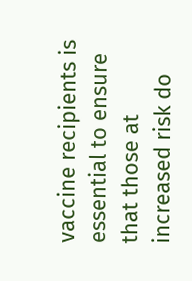vaccine recipients is essential to ensure that those at increased risk do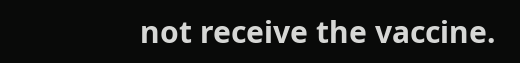not receive the vaccine.